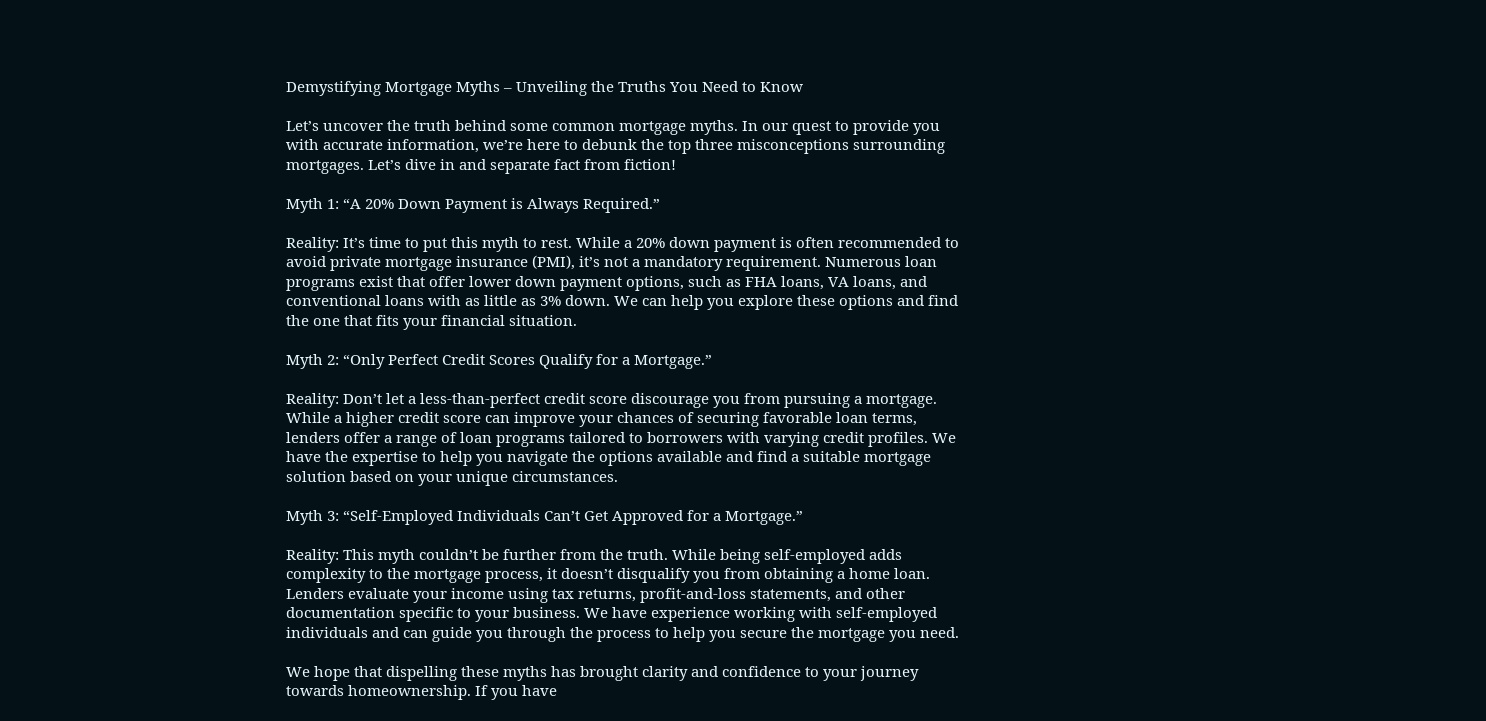Demystifying Mortgage Myths – Unveiling the Truths You Need to Know

Let’s uncover the truth behind some common mortgage myths. In our quest to provide you with accurate information, we’re here to debunk the top three misconceptions surrounding mortgages. Let’s dive in and separate fact from fiction!

Myth 1: “A 20% Down Payment is Always Required.”

Reality: It’s time to put this myth to rest. While a 20% down payment is often recommended to avoid private mortgage insurance (PMI), it’s not a mandatory requirement. Numerous loan programs exist that offer lower down payment options, such as FHA loans, VA loans, and conventional loans with as little as 3% down. We can help you explore these options and find the one that fits your financial situation.

Myth 2: “Only Perfect Credit Scores Qualify for a Mortgage.”

Reality: Don’t let a less-than-perfect credit score discourage you from pursuing a mortgage. While a higher credit score can improve your chances of securing favorable loan terms, lenders offer a range of loan programs tailored to borrowers with varying credit profiles. We have the expertise to help you navigate the options available and find a suitable mortgage solution based on your unique circumstances.

Myth 3: “Self-Employed Individuals Can’t Get Approved for a Mortgage.”

Reality: This myth couldn’t be further from the truth. While being self-employed adds complexity to the mortgage process, it doesn’t disqualify you from obtaining a home loan. Lenders evaluate your income using tax returns, profit-and-loss statements, and other documentation specific to your business. We have experience working with self-employed individuals and can guide you through the process to help you secure the mortgage you need.

We hope that dispelling these myths has brought clarity and confidence to your journey towards homeownership. If you have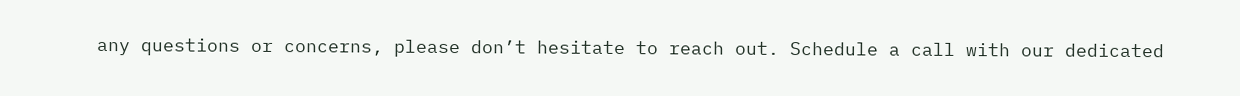any questions or concerns, please don’t hesitate to reach out. Schedule a call with our dedicated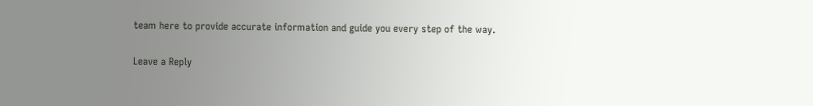team here to provide accurate information and guide you every step of the way.

Leave a Reply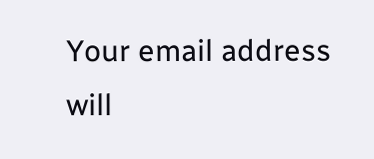Your email address will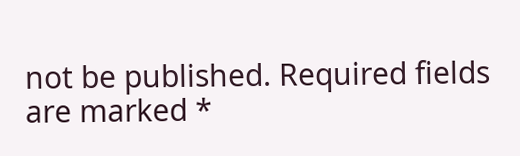not be published. Required fields are marked *